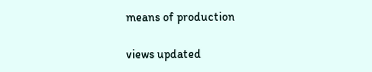means of production

views updated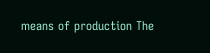means of production The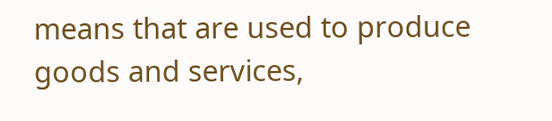means that are used to produce goods and services,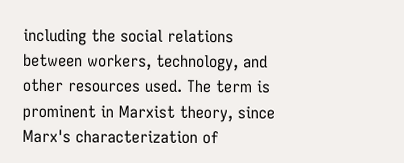including the social relations between workers, technology, and other resources used. The term is prominent in Marxist theory, since Marx's characterization of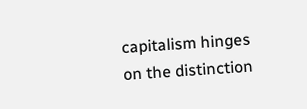capitalism hinges on the distinction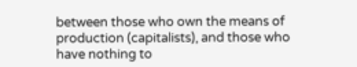between those who own the means of production (capitalists), and those who have nothing to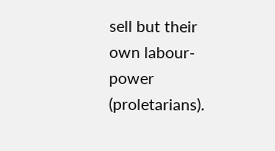sell but their own labour-power (proletarians).